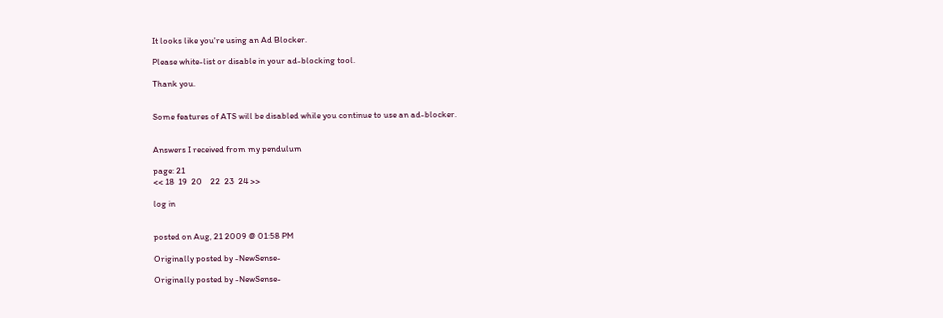It looks like you're using an Ad Blocker.

Please white-list or disable in your ad-blocking tool.

Thank you.


Some features of ATS will be disabled while you continue to use an ad-blocker.


Answers I received from my pendulum

page: 21
<< 18  19  20    22  23  24 >>

log in


posted on Aug, 21 2009 @ 01:58 PM

Originally posted by -NewSense-

Originally posted by -NewSense-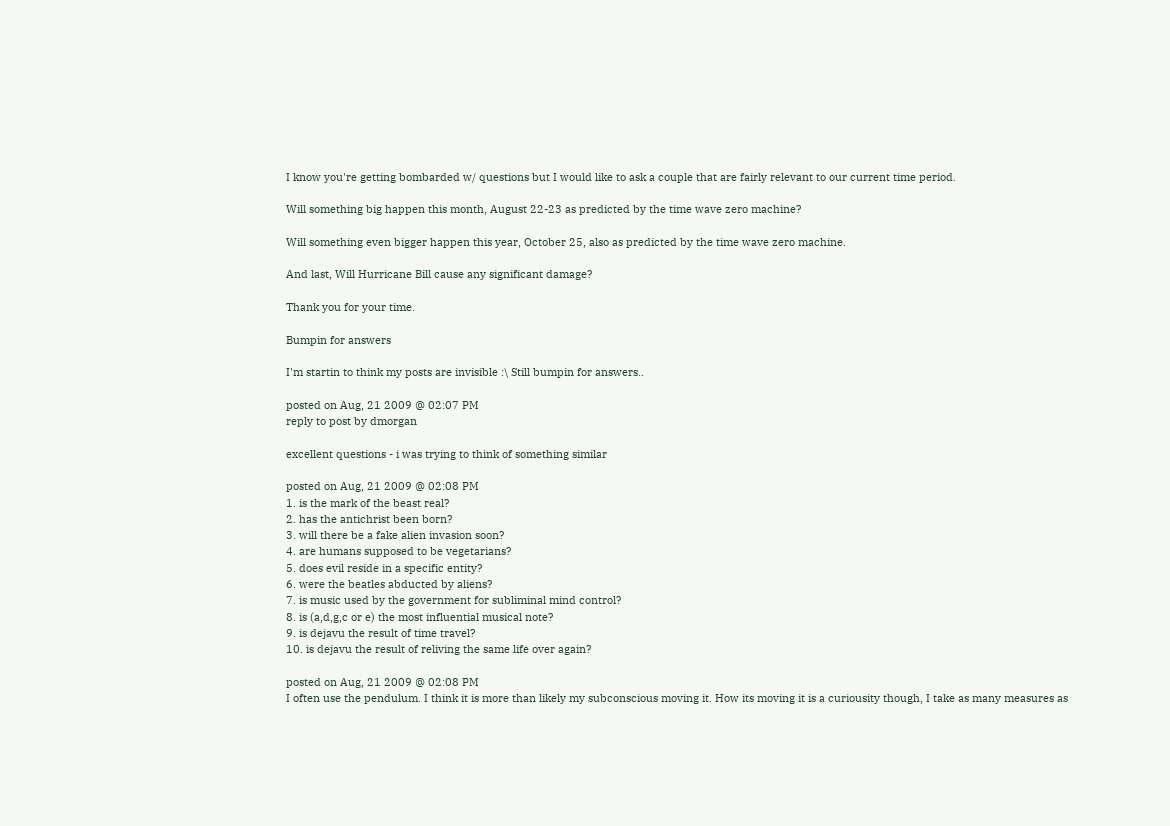I know you're getting bombarded w/ questions but I would like to ask a couple that are fairly relevant to our current time period.

Will something big happen this month, August 22-23 as predicted by the time wave zero machine?

Will something even bigger happen this year, October 25, also as predicted by the time wave zero machine.

And last, Will Hurricane Bill cause any significant damage?

Thank you for your time.

Bumpin for answers

I'm startin to think my posts are invisible :\ Still bumpin for answers..

posted on Aug, 21 2009 @ 02:07 PM
reply to post by dmorgan

excellent questions - i was trying to think of something similar

posted on Aug, 21 2009 @ 02:08 PM
1. is the mark of the beast real?
2. has the antichrist been born?
3. will there be a fake alien invasion soon?
4. are humans supposed to be vegetarians?
5. does evil reside in a specific entity?
6. were the beatles abducted by aliens?
7. is music used by the government for subliminal mind control?
8. is (a,d,g,c or e) the most influential musical note?
9. is dejavu the result of time travel?
10. is dejavu the result of reliving the same life over again?

posted on Aug, 21 2009 @ 02:08 PM
I often use the pendulum. I think it is more than likely my subconscious moving it. How its moving it is a curiousity though, I take as many measures as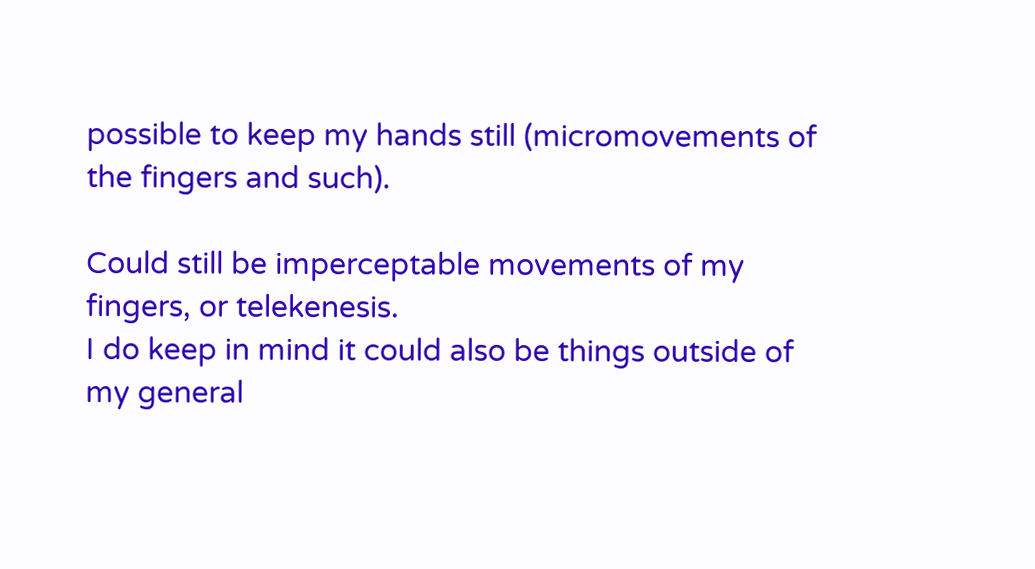possible to keep my hands still (micromovements of the fingers and such).

Could still be imperceptable movements of my fingers, or telekenesis.
I do keep in mind it could also be things outside of my general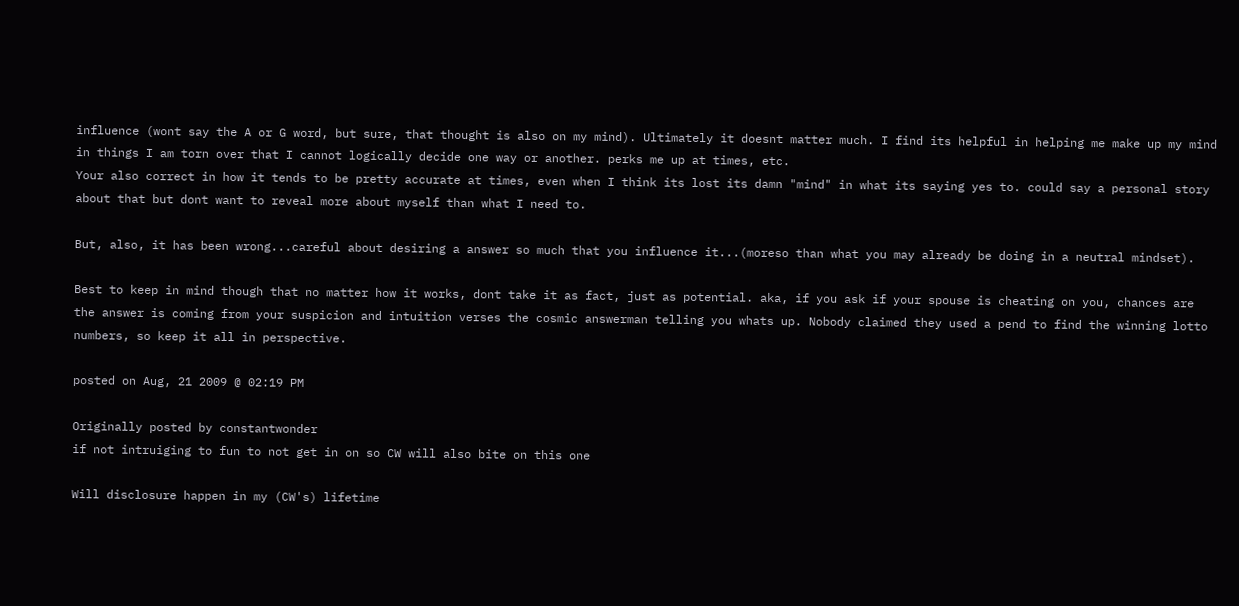influence (wont say the A or G word, but sure, that thought is also on my mind). Ultimately it doesnt matter much. I find its helpful in helping me make up my mind in things I am torn over that I cannot logically decide one way or another. perks me up at times, etc.
Your also correct in how it tends to be pretty accurate at times, even when I think its lost its damn "mind" in what its saying yes to. could say a personal story about that but dont want to reveal more about myself than what I need to.

But, also, it has been wrong...careful about desiring a answer so much that you influence it...(moreso than what you may already be doing in a neutral mindset).

Best to keep in mind though that no matter how it works, dont take it as fact, just as potential. aka, if you ask if your spouse is cheating on you, chances are the answer is coming from your suspicion and intuition verses the cosmic answerman telling you whats up. Nobody claimed they used a pend to find the winning lotto numbers, so keep it all in perspective.

posted on Aug, 21 2009 @ 02:19 PM

Originally posted by constantwonder
if not intruiging to fun to not get in on so CW will also bite on this one

Will disclosure happen in my (CW's) lifetime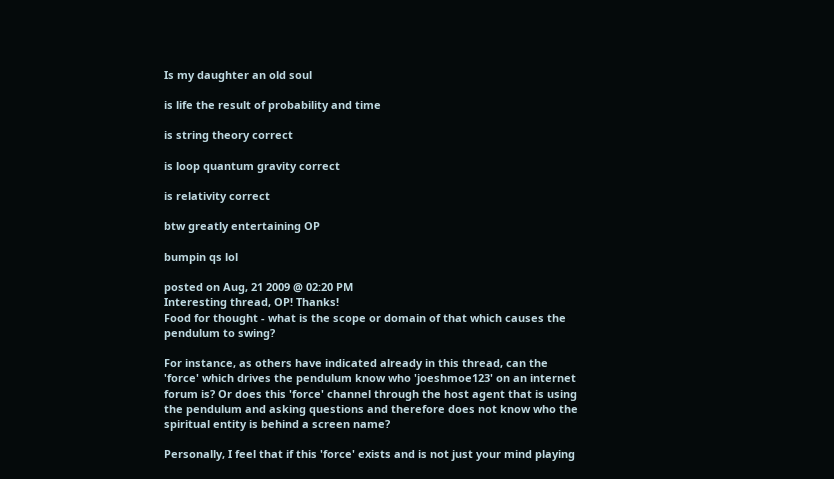Is my daughter an old soul

is life the result of probability and time

is string theory correct

is loop quantum gravity correct

is relativity correct

btw greatly entertaining OP

bumpin qs lol

posted on Aug, 21 2009 @ 02:20 PM
Interesting thread, OP! Thanks!
Food for thought - what is the scope or domain of that which causes the pendulum to swing?

For instance, as others have indicated already in this thread, can the 'force' which drives the pendulum know who 'joeshmoe123' on an internet forum is? Or does this 'force' channel through the host agent that is using the pendulum and asking questions and therefore does not know who the spiritual entity is behind a screen name?

Personally, I feel that if this 'force' exists and is not just your mind playing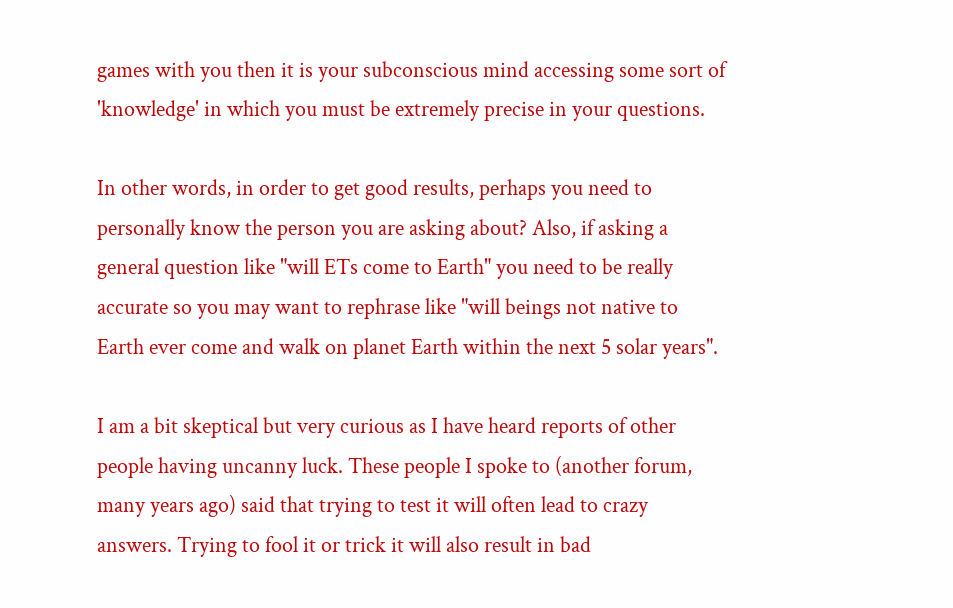games with you then it is your subconscious mind accessing some sort of 'knowledge' in which you must be extremely precise in your questions.

In other words, in order to get good results, perhaps you need to personally know the person you are asking about? Also, if asking a general question like "will ETs come to Earth" you need to be really accurate so you may want to rephrase like "will beings not native to Earth ever come and walk on planet Earth within the next 5 solar years".

I am a bit skeptical but very curious as I have heard reports of other people having uncanny luck. These people I spoke to (another forum, many years ago) said that trying to test it will often lead to crazy answers. Trying to fool it or trick it will also result in bad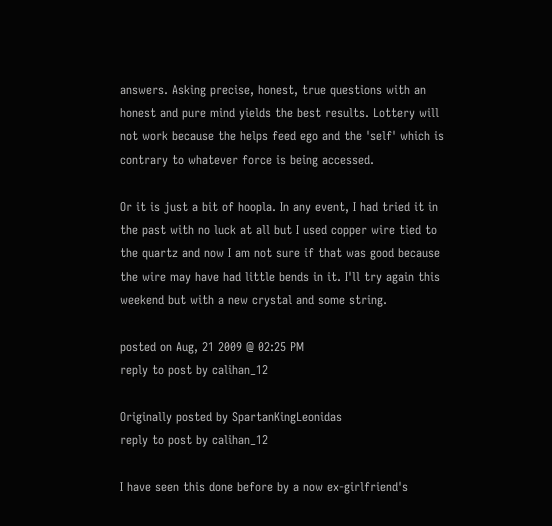answers. Asking precise, honest, true questions with an honest and pure mind yields the best results. Lottery will not work because the helps feed ego and the 'self' which is contrary to whatever force is being accessed.

Or it is just a bit of hoopla. In any event, I had tried it in the past with no luck at all but I used copper wire tied to the quartz and now I am not sure if that was good because the wire may have had little bends in it. I'll try again this weekend but with a new crystal and some string.

posted on Aug, 21 2009 @ 02:25 PM
reply to post by calihan_12

Originally posted by SpartanKingLeonidas
reply to post by calihan_12

I have seen this done before by a now ex-girlfriend's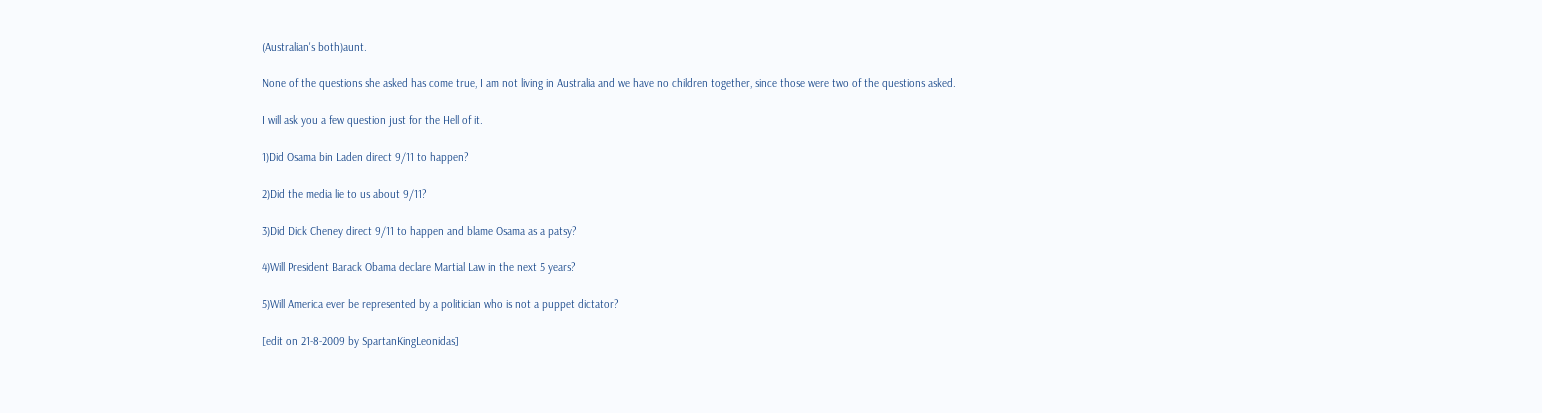(Australian's both)aunt.

None of the questions she asked has come true, I am not living in Australia and we have no children together, since those were two of the questions asked.

I will ask you a few question just for the Hell of it.

1)Did Osama bin Laden direct 9/11 to happen?

2)Did the media lie to us about 9/11?

3)Did Dick Cheney direct 9/11 to happen and blame Osama as a patsy?

4)Will President Barack Obama declare Martial Law in the next 5 years?

5)Will America ever be represented by a politician who is not a puppet dictator?

[edit on 21-8-2009 by SpartanKingLeonidas]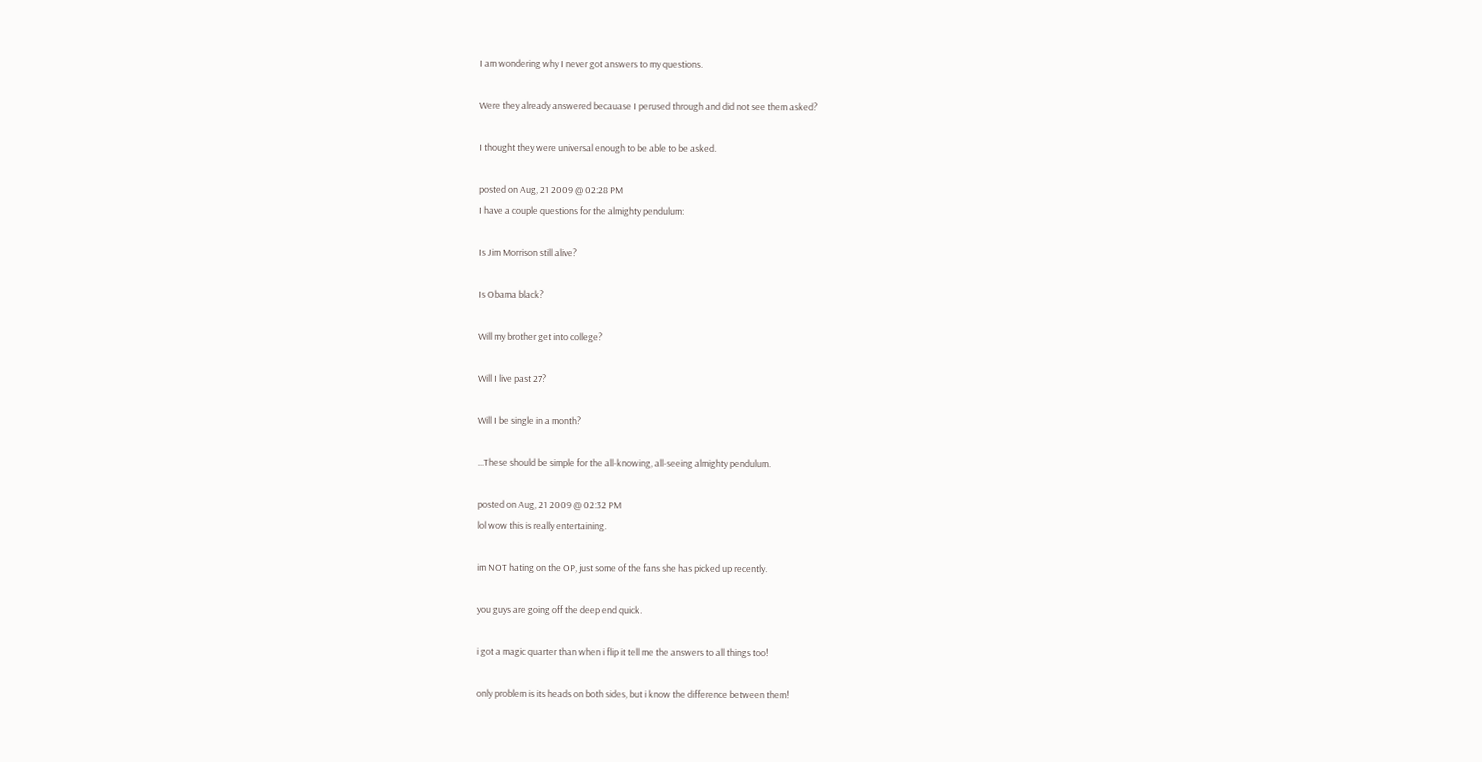I am wondering why I never got answers to my questions.

Were they already answered becauase I perused through and did not see them asked?

I thought they were universal enough to be able to be asked.

posted on Aug, 21 2009 @ 02:28 PM
I have a couple questions for the almighty pendulum:

Is Jim Morrison still alive?

Is Obama black?

Will my brother get into college?

Will I live past 27?

Will I be single in a month?

...These should be simple for the all-knowing, all-seeing almighty pendulum.

posted on Aug, 21 2009 @ 02:32 PM
lol wow this is really entertaining.

im NOT hating on the OP, just some of the fans she has picked up recently.

you guys are going off the deep end quick.

i got a magic quarter than when i flip it tell me the answers to all things too!

only problem is its heads on both sides, but i know the difference between them!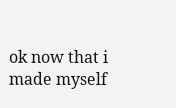ok now that i made myself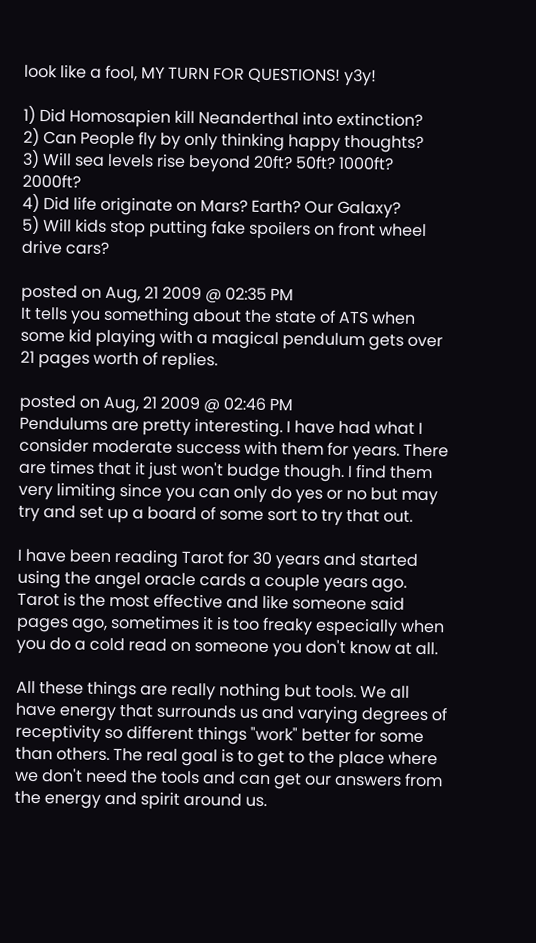look like a fool, MY TURN FOR QUESTIONS! y3y!

1) Did Homosapien kill Neanderthal into extinction?
2) Can People fly by only thinking happy thoughts?
3) Will sea levels rise beyond 20ft? 50ft? 1000ft? 2000ft?
4) Did life originate on Mars? Earth? Our Galaxy?
5) Will kids stop putting fake spoilers on front wheel drive cars?

posted on Aug, 21 2009 @ 02:35 PM
It tells you something about the state of ATS when some kid playing with a magical pendulum gets over 21 pages worth of replies.

posted on Aug, 21 2009 @ 02:46 PM
Pendulums are pretty interesting. I have had what I consider moderate success with them for years. There are times that it just won't budge though. I find them very limiting since you can only do yes or no but may try and set up a board of some sort to try that out.

I have been reading Tarot for 30 years and started using the angel oracle cards a couple years ago. Tarot is the most effective and like someone said pages ago, sometimes it is too freaky especially when you do a cold read on someone you don't know at all.

All these things are really nothing but tools. We all have energy that surrounds us and varying degrees of receptivity so different things "work" better for some than others. The real goal is to get to the place where we don't need the tools and can get our answers from the energy and spirit around us.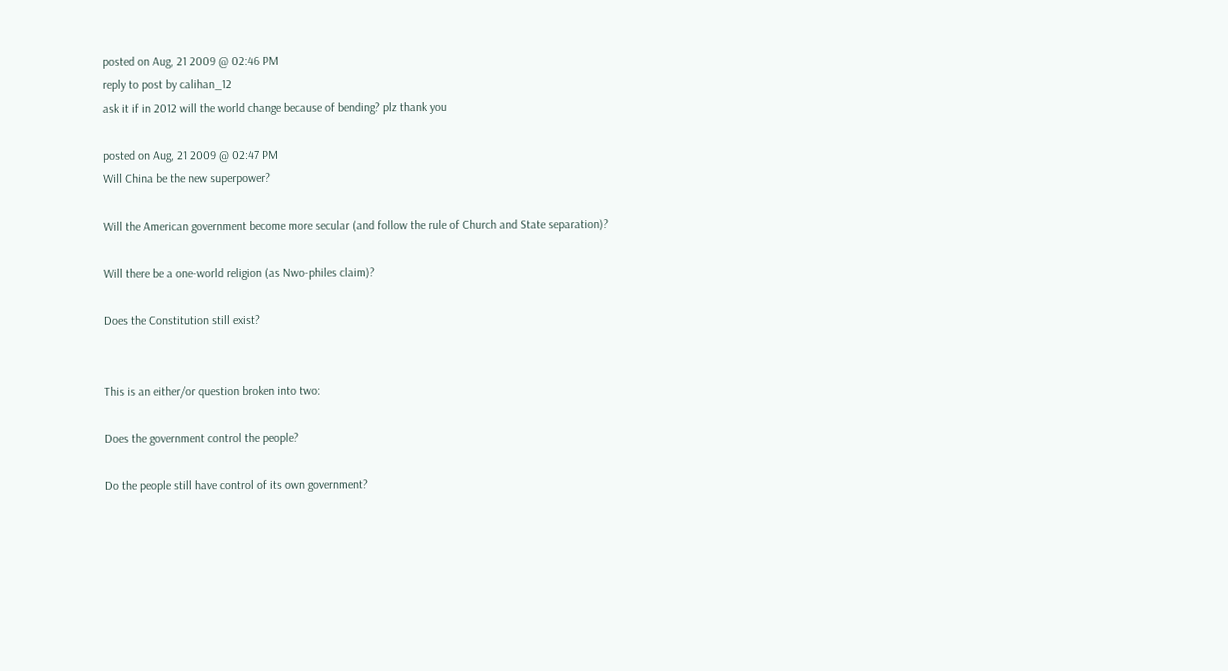posted on Aug, 21 2009 @ 02:46 PM
reply to post by calihan_12
ask it if in 2012 will the world change because of bending? plz thank you

posted on Aug, 21 2009 @ 02:47 PM
Will China be the new superpower?

Will the American government become more secular (and follow the rule of Church and State separation)?

Will there be a one-world religion (as Nwo-philes claim)?

Does the Constitution still exist?


This is an either/or question broken into two:

Does the government control the people?

Do the people still have control of its own government?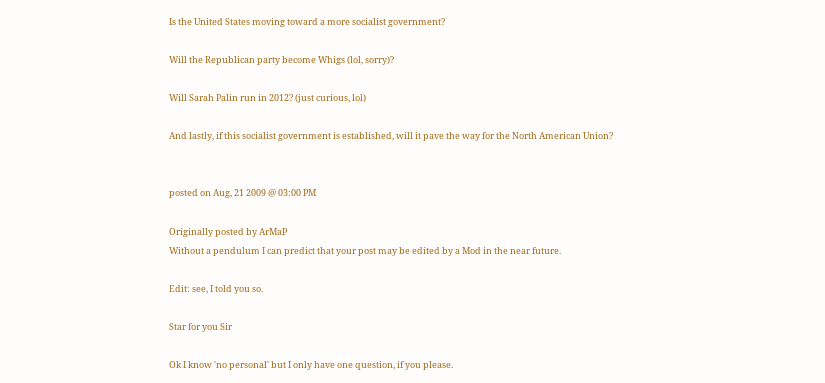Is the United States moving toward a more socialist government?

Will the Republican party become Whigs (lol, sorry)?

Will Sarah Palin run in 2012? (just curious, lol)

And lastly, if this socialist government is established, will it pave the way for the North American Union?


posted on Aug, 21 2009 @ 03:00 PM

Originally posted by ArMaP
Without a pendulum I can predict that your post may be edited by a Mod in the near future.

Edit: see, I told you so.

Star for you Sir

Ok I know 'no personal' but I only have one question, if you please.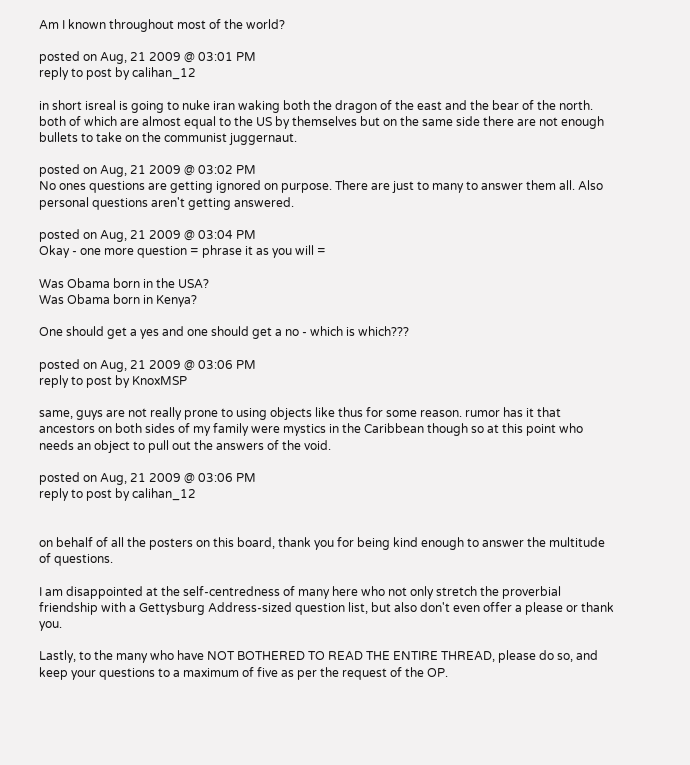Am I known throughout most of the world?

posted on Aug, 21 2009 @ 03:01 PM
reply to post by calihan_12

in short isreal is going to nuke iran waking both the dragon of the east and the bear of the north. both of which are almost equal to the US by themselves but on the same side there are not enough bullets to take on the communist juggernaut.

posted on Aug, 21 2009 @ 03:02 PM
No ones questions are getting ignored on purpose. There are just to many to answer them all. Also personal questions aren't getting answered.

posted on Aug, 21 2009 @ 03:04 PM
Okay - one more question = phrase it as you will =

Was Obama born in the USA?
Was Obama born in Kenya?

One should get a yes and one should get a no - which is which???

posted on Aug, 21 2009 @ 03:06 PM
reply to post by KnoxMSP

same, guys are not really prone to using objects like thus for some reason. rumor has it that ancestors on both sides of my family were mystics in the Caribbean though so at this point who needs an object to pull out the answers of the void.

posted on Aug, 21 2009 @ 03:06 PM
reply to post by calihan_12


on behalf of all the posters on this board, thank you for being kind enough to answer the multitude of questions.

I am disappointed at the self-centredness of many here who not only stretch the proverbial friendship with a Gettysburg Address-sized question list, but also don't even offer a please or thank you.

Lastly, to the many who have NOT BOTHERED TO READ THE ENTIRE THREAD, please do so, and keep your questions to a maximum of five as per the request of the OP.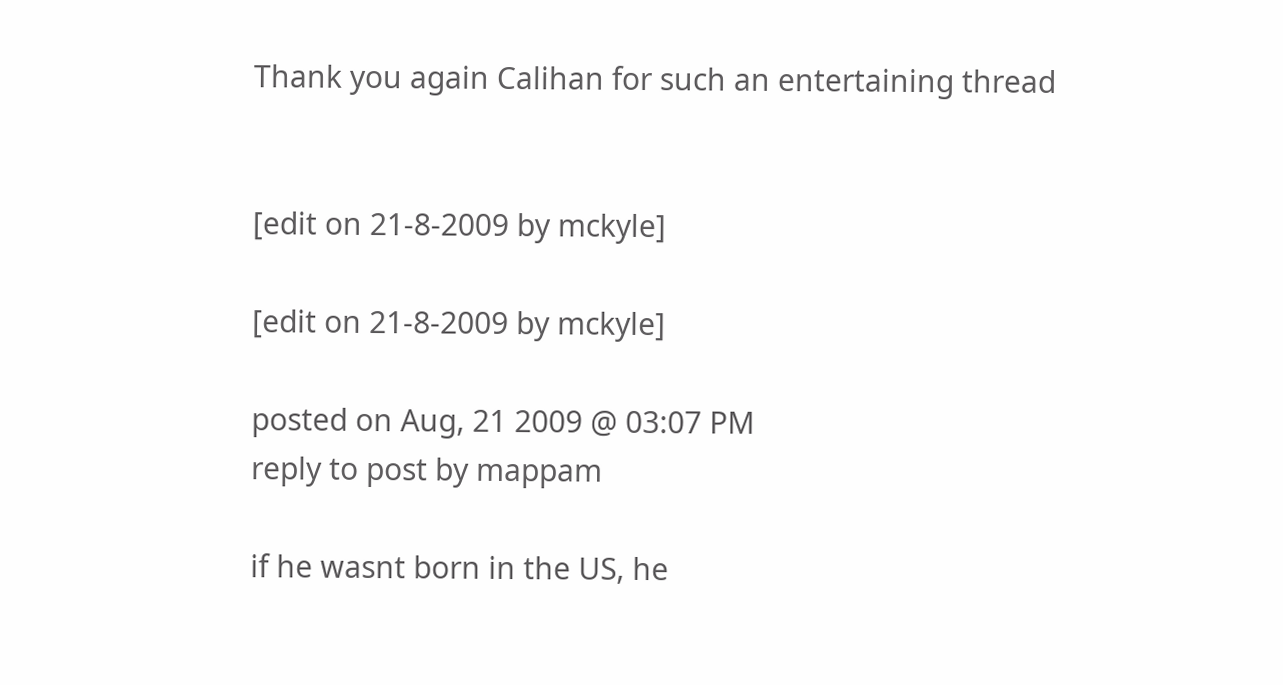Thank you again Calihan for such an entertaining thread


[edit on 21-8-2009 by mckyle]

[edit on 21-8-2009 by mckyle]

posted on Aug, 21 2009 @ 03:07 PM
reply to post by mappam

if he wasnt born in the US, he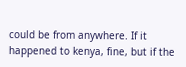could be from anywhere. If it happened to kenya, fine, but if the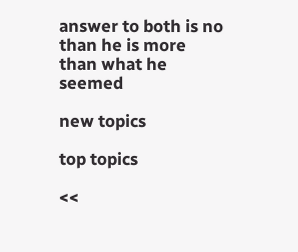answer to both is no than he is more than what he seemed

new topics

top topics

<<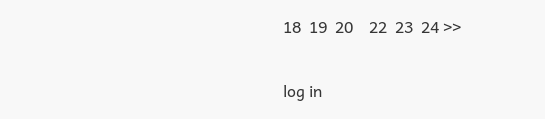18  19  20    22  23  24 >>

log in